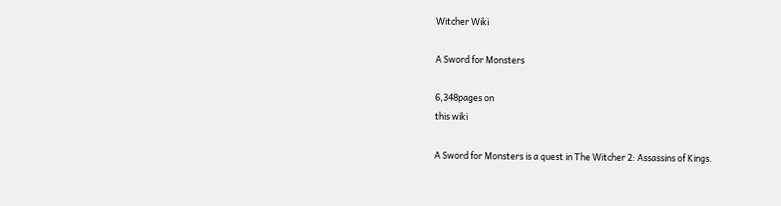Witcher Wiki

A Sword for Monsters

6,348pages on
this wiki

A Sword for Monsters is a quest in The Witcher 2: Assassins of Kings.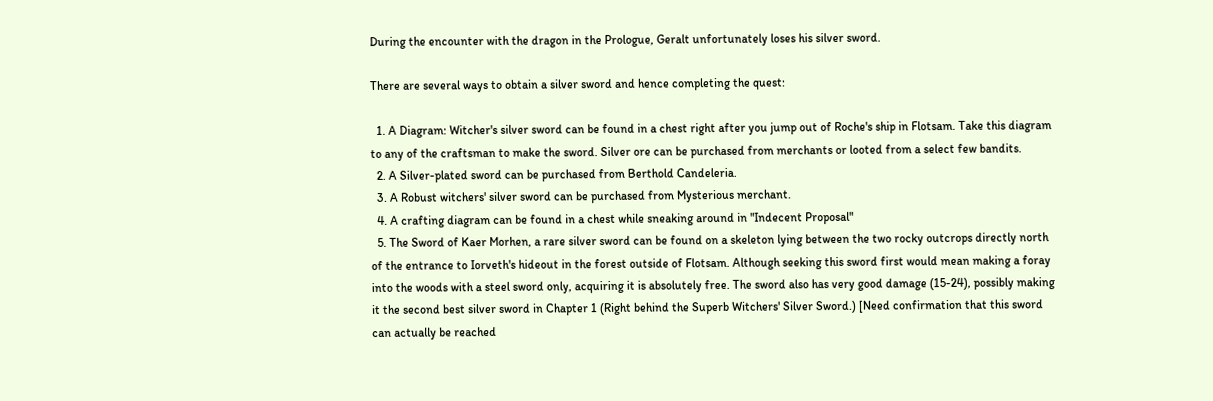During the encounter with the dragon in the Prologue, Geralt unfortunately loses his silver sword.

There are several ways to obtain a silver sword and hence completing the quest:

  1. A Diagram: Witcher's silver sword can be found in a chest right after you jump out of Roche's ship in Flotsam. Take this diagram to any of the craftsman to make the sword. Silver ore can be purchased from merchants or looted from a select few bandits.
  2. A Silver-plated sword can be purchased from Berthold Candeleria.
  3. A Robust witchers' silver sword can be purchased from Mysterious merchant.
  4. A crafting diagram can be found in a chest while sneaking around in "Indecent Proposal"
  5. The Sword of Kaer Morhen, a rare silver sword can be found on a skeleton lying between the two rocky outcrops directly north of the entrance to Iorveth's hideout in the forest outside of Flotsam. Although seeking this sword first would mean making a foray into the woods with a steel sword only, acquiring it is absolutely free. The sword also has very good damage (15-24), possibly making it the second best silver sword in Chapter 1 (Right behind the Superb Witchers' Silver Sword.) [Need confirmation that this sword can actually be reached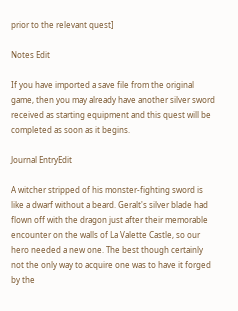prior to the relevant quest]

Notes Edit

If you have imported a save file from the original game, then you may already have another silver sword received as starting equipment and this quest will be completed as soon as it begins.

Journal EntryEdit

A witcher stripped of his monster-fighting sword is like a dwarf without a beard. Geralt's silver blade had flown off with the dragon just after their memorable encounter on the walls of La Valette Castle, so our hero needed a new one. The best though certainly not the only way to acquire one was to have it forged by the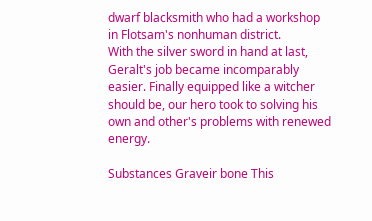dwarf blacksmith who had a workshop in Flotsam's nonhuman district.
With the silver sword in hand at last, Geralt's job became incomparably easier. Finally equipped like a witcher should be, our hero took to solving his own and other's problems with renewed energy.

Substances Graveir bone This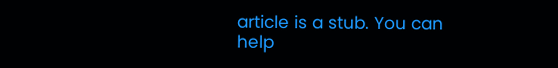article is a stub. You can help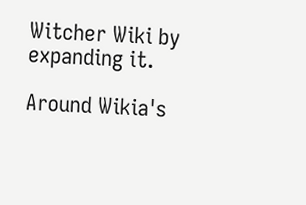Witcher Wiki by expanding it.

Around Wikia's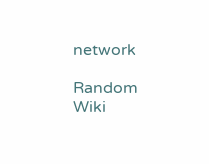network

Random Wiki